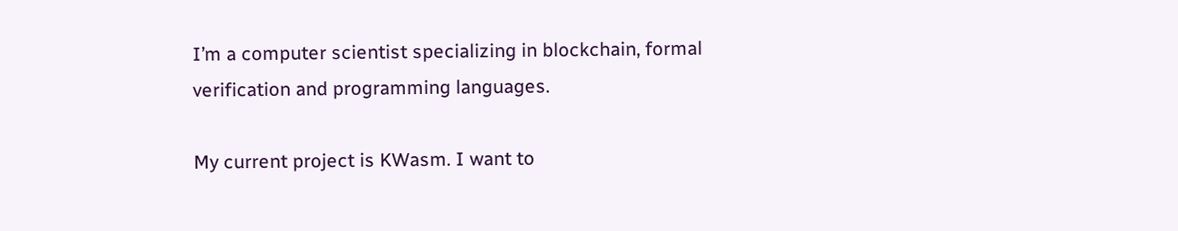I’m a computer scientist specializing in blockchain, formal verification and programming languages.

My current project is KWasm. I want to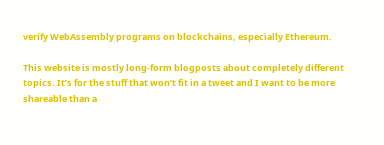verify WebAssembly programs on blockchains, especially Ethereum.

This website is mostly long-form blogposts about completely different topics. It’s for the stuff that won’t fit in a tweet and I want to be more shareable than a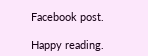Facebook post.

Happy reading.